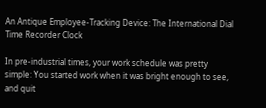An Antique Employee-Tracking Device: The International Dial Time Recorder Clock

In pre-industrial times, your work schedule was pretty simple: You started work when it was bright enough to see, and quit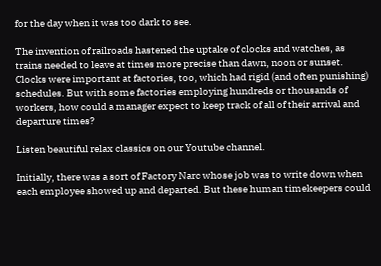for the day when it was too dark to see.

The invention of railroads hastened the uptake of clocks and watches, as trains needed to leave at times more precise than dawn, noon or sunset. Clocks were important at factories, too, which had rigid (and often punishing) schedules. But with some factories employing hundreds or thousands of workers, how could a manager expect to keep track of all of their arrival and departure times?

Listen beautiful relax classics on our Youtube channel.

Initially, there was a sort of Factory Narc whose job was to write down when each employee showed up and departed. But these human timekeepers could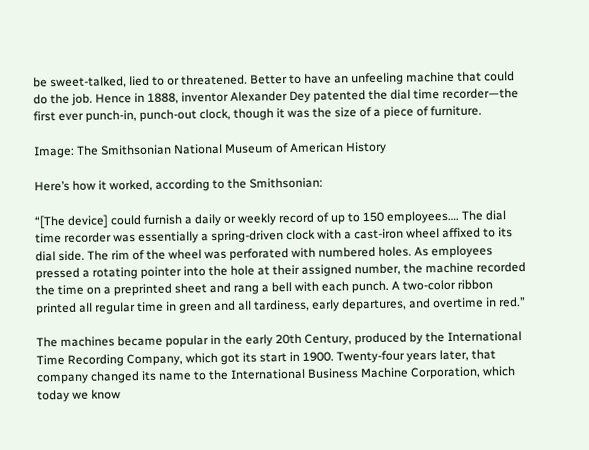be sweet-talked, lied to or threatened. Better to have an unfeeling machine that could do the job. Hence in 1888, inventor Alexander Dey patented the dial time recorder—the first ever punch-in, punch-out clock, though it was the size of a piece of furniture.

Image: The Smithsonian National Museum of American History

Here’s how it worked, according to the Smithsonian:

“[The device] could furnish a daily or weekly record of up to 150 employees…. The dial time recorder was essentially a spring-driven clock with a cast-iron wheel affixed to its dial side. The rim of the wheel was perforated with numbered holes. As employees pressed a rotating pointer into the hole at their assigned number, the machine recorded the time on a preprinted sheet and rang a bell with each punch. A two-color ribbon printed all regular time in green and all tardiness, early departures, and overtime in red.”

The machines became popular in the early 20th Century, produced by the International Time Recording Company, which got its start in 1900. Twenty-four years later, that company changed its name to the International Business Machine Corporation, which today we know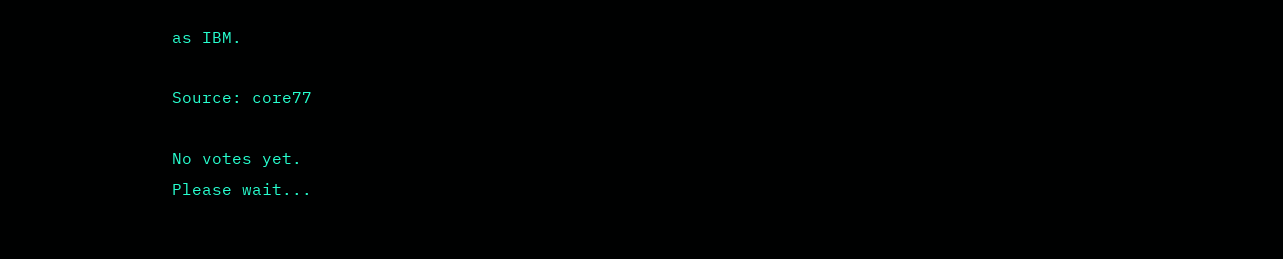as IBM.

Source: core77

No votes yet.
Please wait...